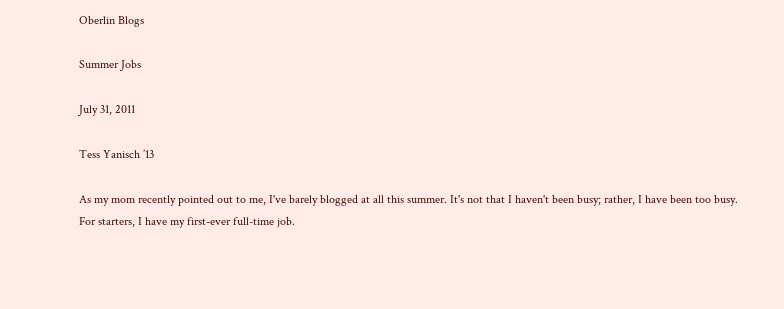Oberlin Blogs

Summer Jobs

July 31, 2011

Tess Yanisch ’13

As my mom recently pointed out to me, I've barely blogged at all this summer. It's not that I haven't been busy; rather, I have been too busy. For starters, I have my first-ever full-time job.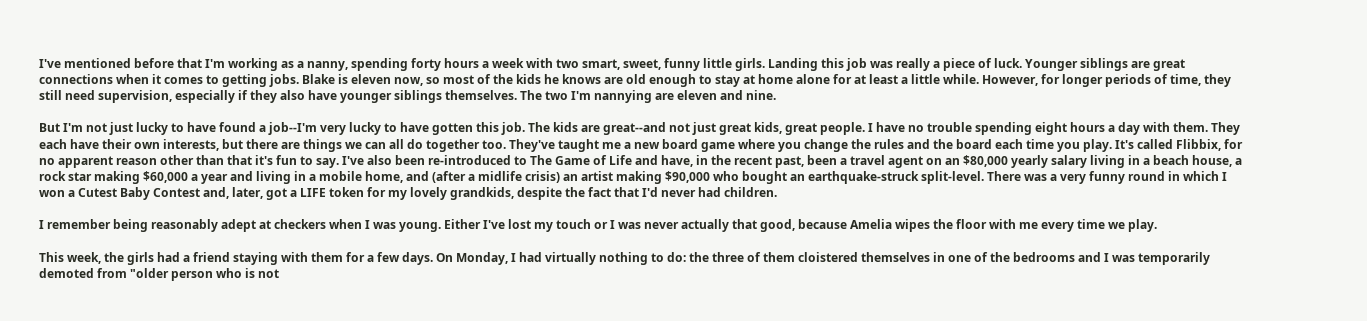I've mentioned before that I'm working as a nanny, spending forty hours a week with two smart, sweet, funny little girls. Landing this job was really a piece of luck. Younger siblings are great connections when it comes to getting jobs. Blake is eleven now, so most of the kids he knows are old enough to stay at home alone for at least a little while. However, for longer periods of time, they still need supervision, especially if they also have younger siblings themselves. The two I'm nannying are eleven and nine.

But I'm not just lucky to have found a job--I'm very lucky to have gotten this job. The kids are great--and not just great kids, great people. I have no trouble spending eight hours a day with them. They each have their own interests, but there are things we can all do together too. They've taught me a new board game where you change the rules and the board each time you play. It's called Flibbix, for no apparent reason other than that it's fun to say. I've also been re-introduced to The Game of Life and have, in the recent past, been a travel agent on an $80,000 yearly salary living in a beach house, a rock star making $60,000 a year and living in a mobile home, and (after a midlife crisis) an artist making $90,000 who bought an earthquake-struck split-level. There was a very funny round in which I won a Cutest Baby Contest and, later, got a LIFE token for my lovely grandkids, despite the fact that I'd never had children.

I remember being reasonably adept at checkers when I was young. Either I've lost my touch or I was never actually that good, because Amelia wipes the floor with me every time we play.

This week, the girls had a friend staying with them for a few days. On Monday, I had virtually nothing to do: the three of them cloistered themselves in one of the bedrooms and I was temporarily demoted from "older person who is not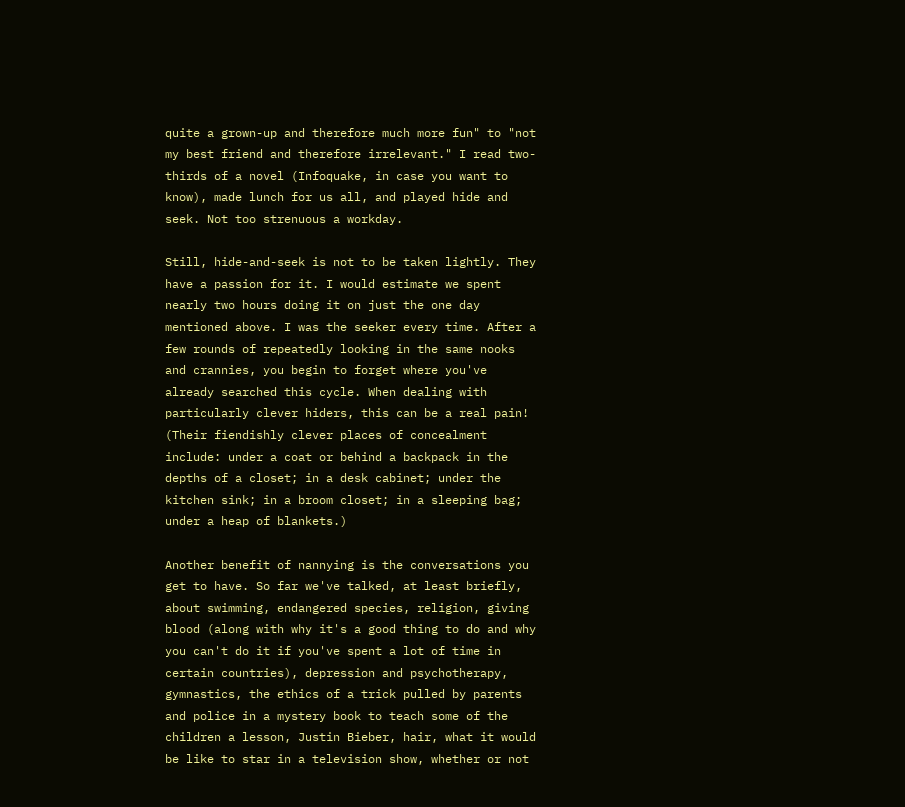quite a grown-up and therefore much more fun" to "not my best friend and therefore irrelevant." I read two-thirds of a novel (Infoquake, in case you want to know), made lunch for us all, and played hide and seek. Not too strenuous a workday.

Still, hide-and-seek is not to be taken lightly. They have a passion for it. I would estimate we spent nearly two hours doing it on just the one day mentioned above. I was the seeker every time. After a few rounds of repeatedly looking in the same nooks and crannies, you begin to forget where you've already searched this cycle. When dealing with particularly clever hiders, this can be a real pain! (Their fiendishly clever places of concealment include: under a coat or behind a backpack in the depths of a closet; in a desk cabinet; under the kitchen sink; in a broom closet; in a sleeping bag; under a heap of blankets.)

Another benefit of nannying is the conversations you get to have. So far we've talked, at least briefly, about swimming, endangered species, religion, giving blood (along with why it's a good thing to do and why you can't do it if you've spent a lot of time in certain countries), depression and psychotherapy, gymnastics, the ethics of a trick pulled by parents and police in a mystery book to teach some of the children a lesson, Justin Bieber, hair, what it would be like to star in a television show, whether or not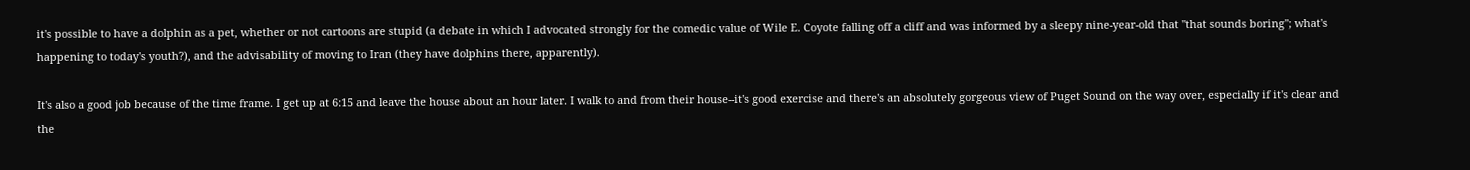it's possible to have a dolphin as a pet, whether or not cartoons are stupid (a debate in which I advocated strongly for the comedic value of Wile E. Coyote falling off a cliff and was informed by a sleepy nine-year-old that "that sounds boring"; what's happening to today's youth?), and the advisability of moving to Iran (they have dolphins there, apparently).

It's also a good job because of the time frame. I get up at 6:15 and leave the house about an hour later. I walk to and from their house--it's good exercise and there's an absolutely gorgeous view of Puget Sound on the way over, especially if it's clear and the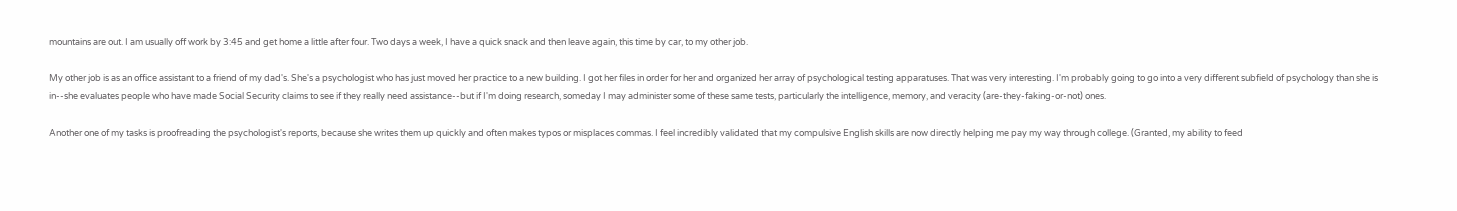mountains are out. I am usually off work by 3:45 and get home a little after four. Two days a week, I have a quick snack and then leave again, this time by car, to my other job.

My other job is as an office assistant to a friend of my dad's. She's a psychologist who has just moved her practice to a new building. I got her files in order for her and organized her array of psychological testing apparatuses. That was very interesting. I'm probably going to go into a very different subfield of psychology than she is in--she evaluates people who have made Social Security claims to see if they really need assistance--but if I'm doing research, someday I may administer some of these same tests, particularly the intelligence, memory, and veracity (are-they-faking-or-not) ones.

Another one of my tasks is proofreading the psychologist's reports, because she writes them up quickly and often makes typos or misplaces commas. I feel incredibly validated that my compulsive English skills are now directly helping me pay my way through college. (Granted, my ability to feed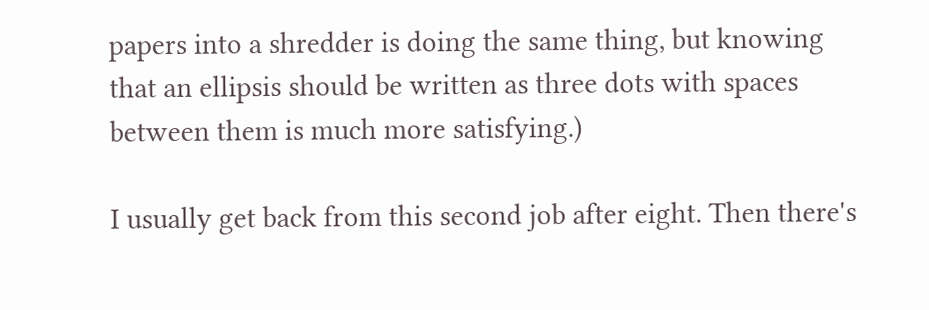papers into a shredder is doing the same thing, but knowing that an ellipsis should be written as three dots with spaces between them is much more satisfying.)

I usually get back from this second job after eight. Then there's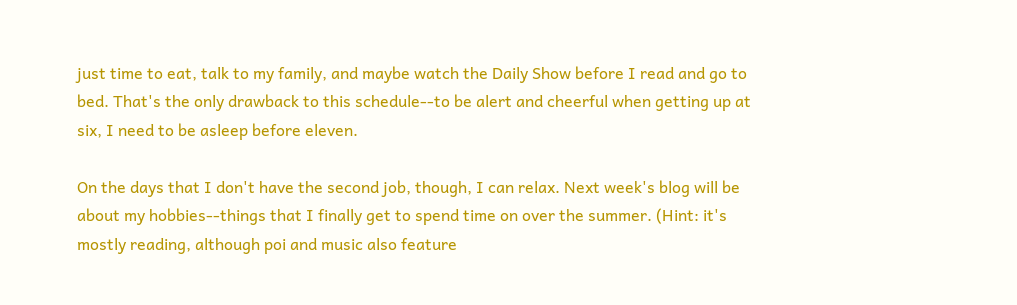just time to eat, talk to my family, and maybe watch the Daily Show before I read and go to bed. That's the only drawback to this schedule--to be alert and cheerful when getting up at six, I need to be asleep before eleven.

On the days that I don't have the second job, though, I can relax. Next week's blog will be about my hobbies--things that I finally get to spend time on over the summer. (Hint: it's mostly reading, although poi and music also feature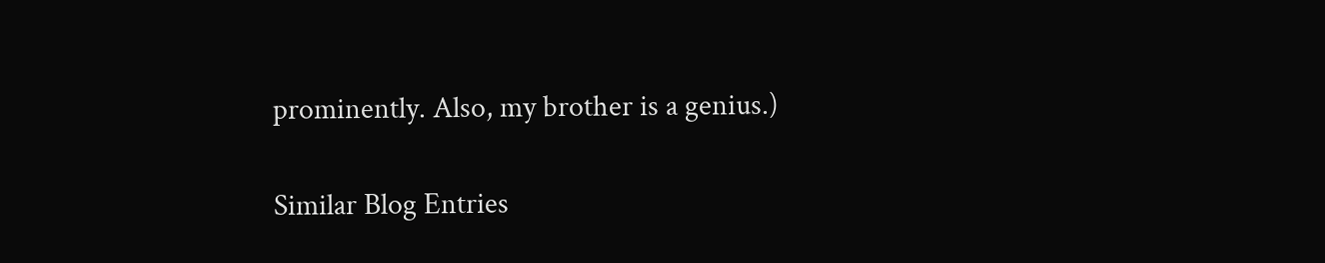prominently. Also, my brother is a genius.)

Similar Blog Entries